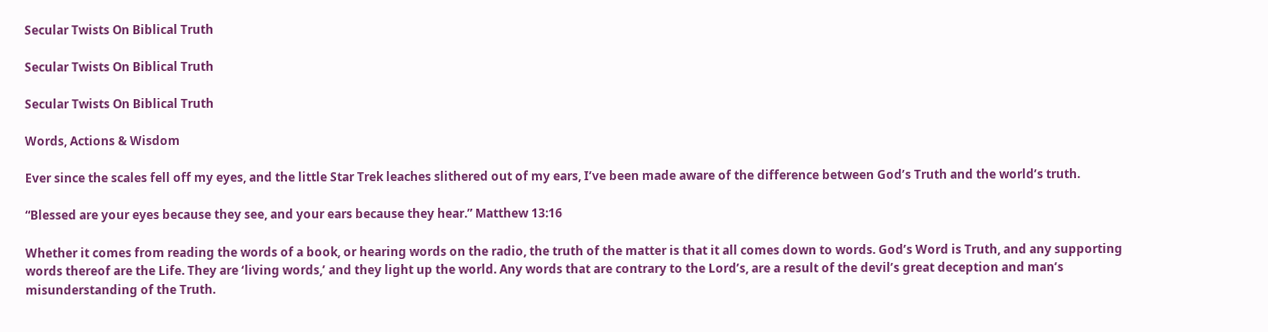Secular Twists On Biblical Truth

Secular Twists On Biblical Truth

Secular Twists On Biblical Truth

Words, Actions & Wisdom

Ever since the scales fell off my eyes, and the little Star Trek leaches slithered out of my ears, I’ve been made aware of the difference between God’s Truth and the world’s truth.

“Blessed are your eyes because they see, and your ears because they hear.” Matthew 13:16

Whether it comes from reading the words of a book, or hearing words on the radio, the truth of the matter is that it all comes down to words. God’s Word is Truth, and any supporting words thereof are the Life. They are ‘living words,’ and they light up the world. Any words that are contrary to the Lord’s, are a result of the devil’s great deception and man’s misunderstanding of the Truth.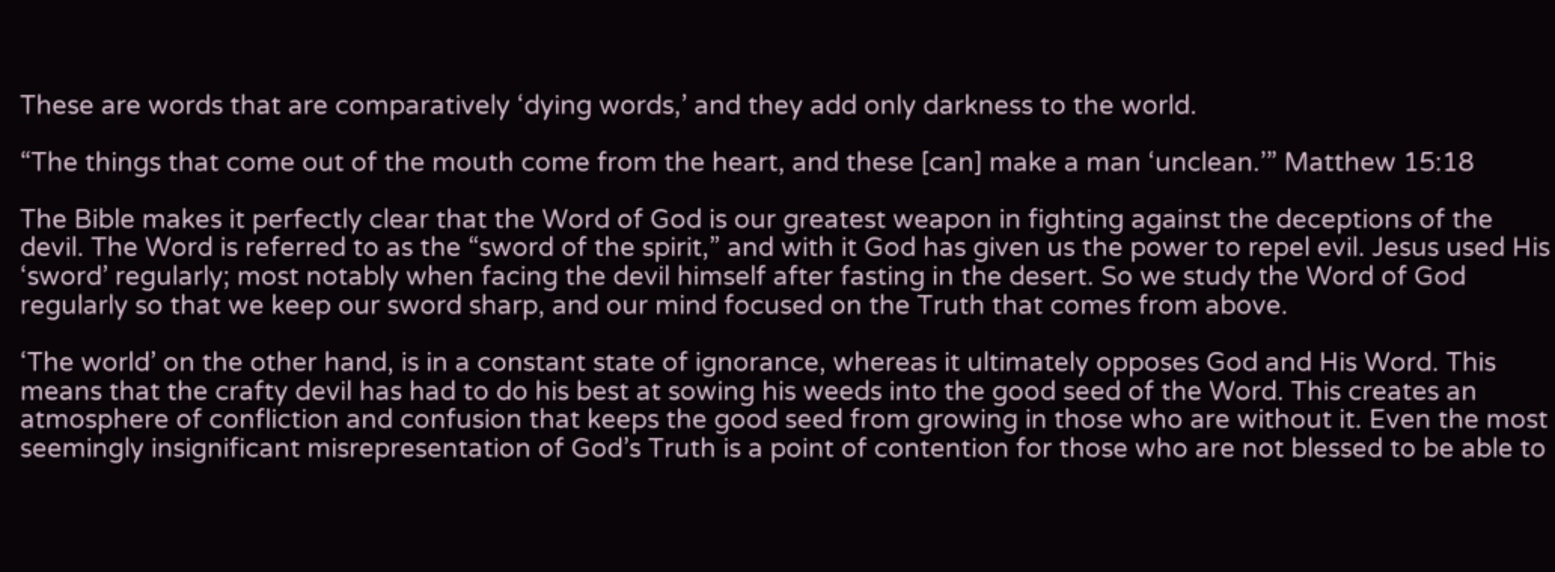These are words that are comparatively ‘dying words,’ and they add only darkness to the world.

“The things that come out of the mouth come from the heart, and these [can] make a man ‘unclean.’” Matthew 15:18

The Bible makes it perfectly clear that the Word of God is our greatest weapon in fighting against the deceptions of the devil. The Word is referred to as the “sword of the spirit,” and with it God has given us the power to repel evil. Jesus used His ‘sword’ regularly; most notably when facing the devil himself after fasting in the desert. So we study the Word of God regularly so that we keep our sword sharp, and our mind focused on the Truth that comes from above.

‘The world’ on the other hand, is in a constant state of ignorance, whereas it ultimately opposes God and His Word. This means that the crafty devil has had to do his best at sowing his weeds into the good seed of the Word. This creates an atmosphere of confliction and confusion that keeps the good seed from growing in those who are without it. Even the most seemingly insignificant misrepresentation of God’s Truth is a point of contention for those who are not blessed to be able to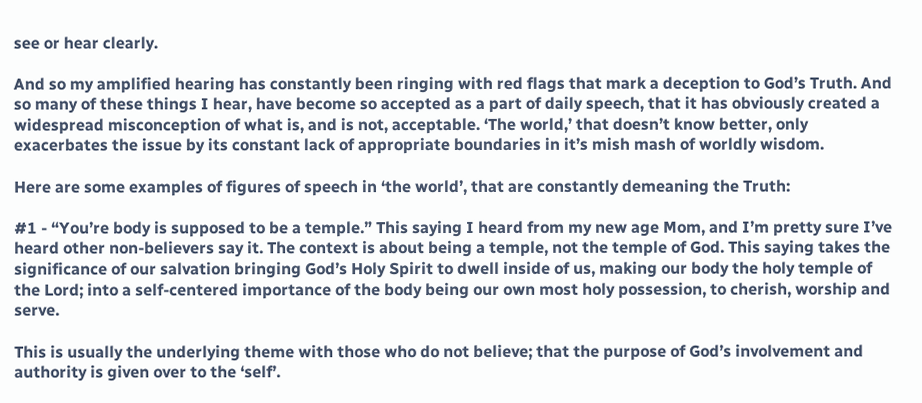see or hear clearly.

And so my amplified hearing has constantly been ringing with red flags that mark a deception to God’s Truth. And so many of these things I hear, have become so accepted as a part of daily speech, that it has obviously created a widespread misconception of what is, and is not, acceptable. ‘The world,’ that doesn’t know better, only exacerbates the issue by its constant lack of appropriate boundaries in it’s mish mash of worldly wisdom.

Here are some examples of figures of speech in ‘the world’, that are constantly demeaning the Truth:

#1 - “You’re body is supposed to be a temple.” This saying I heard from my new age Mom, and I’m pretty sure I’ve heard other non-believers say it. The context is about being a temple, not the temple of God. This saying takes the significance of our salvation bringing God’s Holy Spirit to dwell inside of us, making our body the holy temple of the Lord; into a self-centered importance of the body being our own most holy possession, to cherish, worship and serve.

This is usually the underlying theme with those who do not believe; that the purpose of God’s involvement and authority is given over to the ‘self’.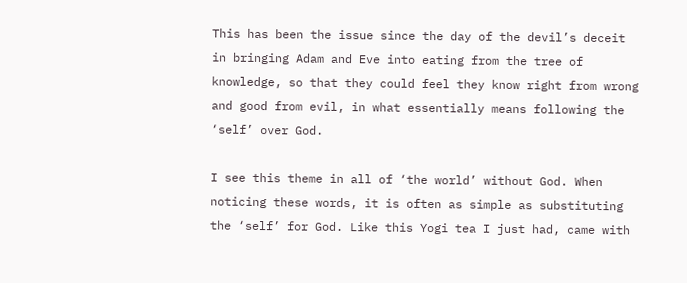This has been the issue since the day of the devil’s deceit in bringing Adam and Eve into eating from the tree of knowledge, so that they could feel they know right from wrong and good from evil, in what essentially means following the ‘self’ over God.

I see this theme in all of ‘the world’ without God. When noticing these words, it is often as simple as substituting the ‘self’ for God. Like this Yogi tea I just had, came with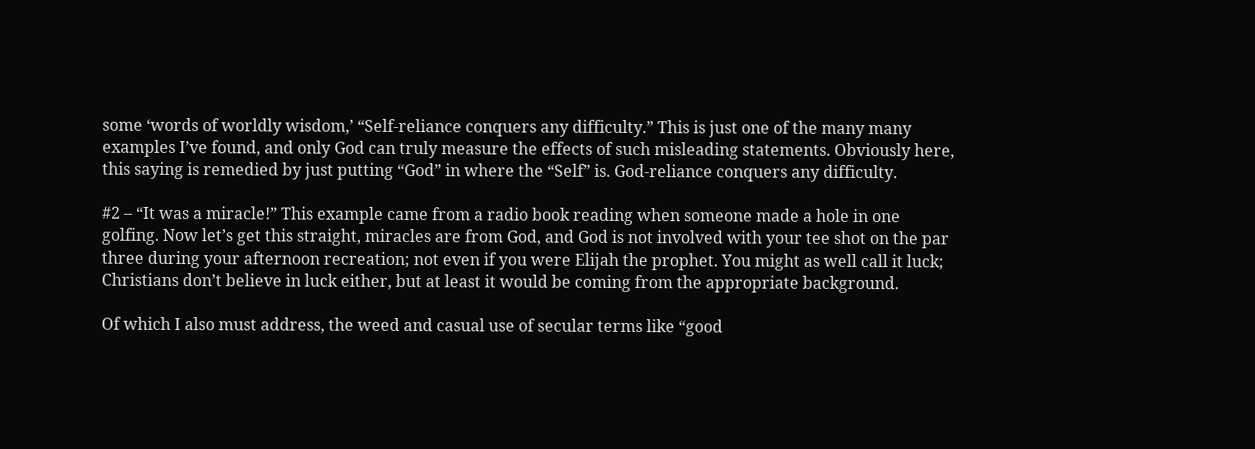some ‘words of worldly wisdom,’ “Self-reliance conquers any difficulty.” This is just one of the many many examples I’ve found, and only God can truly measure the effects of such misleading statements. Obviously here, this saying is remedied by just putting “God” in where the “Self” is. God-reliance conquers any difficulty.

#2 – “It was a miracle!” This example came from a radio book reading when someone made a hole in one golfing. Now let’s get this straight, miracles are from God, and God is not involved with your tee shot on the par three during your afternoon recreation; not even if you were Elijah the prophet. You might as well call it luck; Christians don’t believe in luck either, but at least it would be coming from the appropriate background.

Of which I also must address, the weed and casual use of secular terms like “good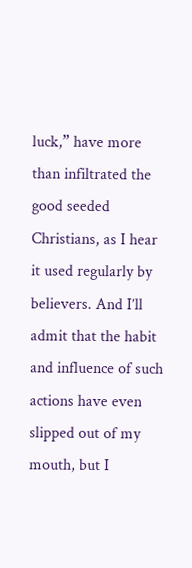luck,” have more than infiltrated the good seeded Christians, as I hear it used regularly by believers. And I’ll admit that the habit and influence of such actions have even slipped out of my mouth, but I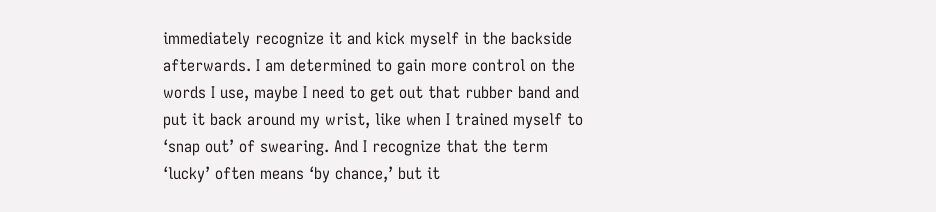immediately recognize it and kick myself in the backside afterwards. I am determined to gain more control on the words I use, maybe I need to get out that rubber band and put it back around my wrist, like when I trained myself to ‘snap out’ of swearing. And I recognize that the term ‘lucky’ often means ‘by chance,’ but it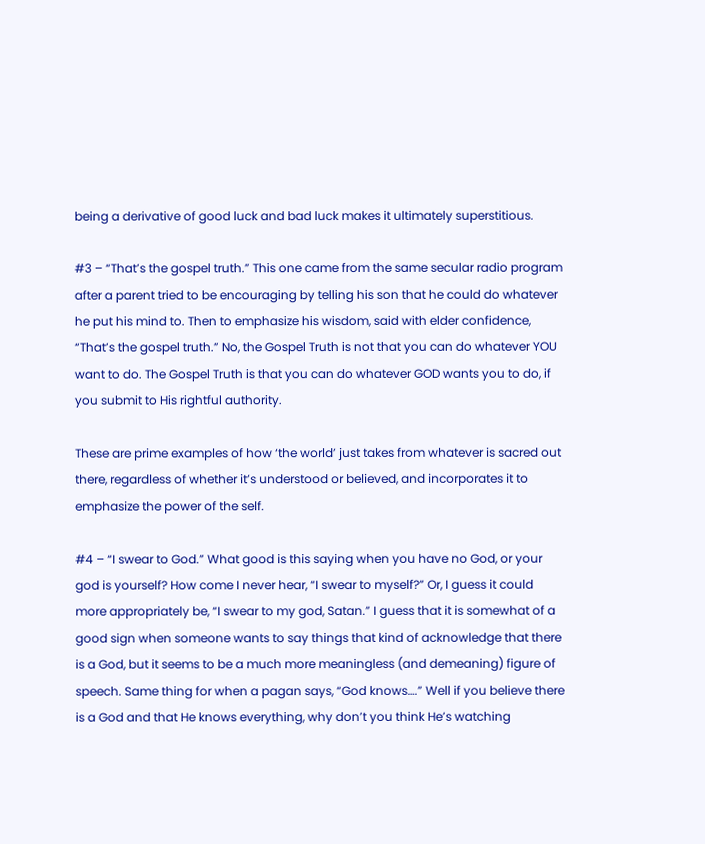being a derivative of good luck and bad luck makes it ultimately superstitious.

#3 – “That’s the gospel truth.” This one came from the same secular radio program after a parent tried to be encouraging by telling his son that he could do whatever he put his mind to. Then to emphasize his wisdom, said with elder confidence, “That’s the gospel truth.” No, the Gospel Truth is not that you can do whatever YOU want to do. The Gospel Truth is that you can do whatever GOD wants you to do, if you submit to His rightful authority.

These are prime examples of how ‘the world’ just takes from whatever is sacred out there, regardless of whether it’s understood or believed, and incorporates it to emphasize the power of the self.

#4 – “I swear to God.” What good is this saying when you have no God, or your god is yourself? How come I never hear, “I swear to myself?” Or, I guess it could more appropriately be, “I swear to my god, Satan.” I guess that it is somewhat of a good sign when someone wants to say things that kind of acknowledge that there is a God, but it seems to be a much more meaningless (and demeaning) figure of speech. Same thing for when a pagan says, “God knows….” Well if you believe there is a God and that He knows everything, why don’t you think He’s watching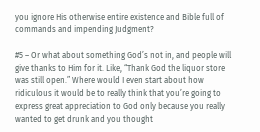you ignore His otherwise entire existence and Bible full of commands and impending Judgment?

#5 – Or what about something God’s not in, and people will give thanks to Him for it. Like, “Thank God the liquor store was still open.” Where would I even start about how ridiculous it would be to really think that you’re going to express great appreciation to God only because you really wanted to get drunk and you thought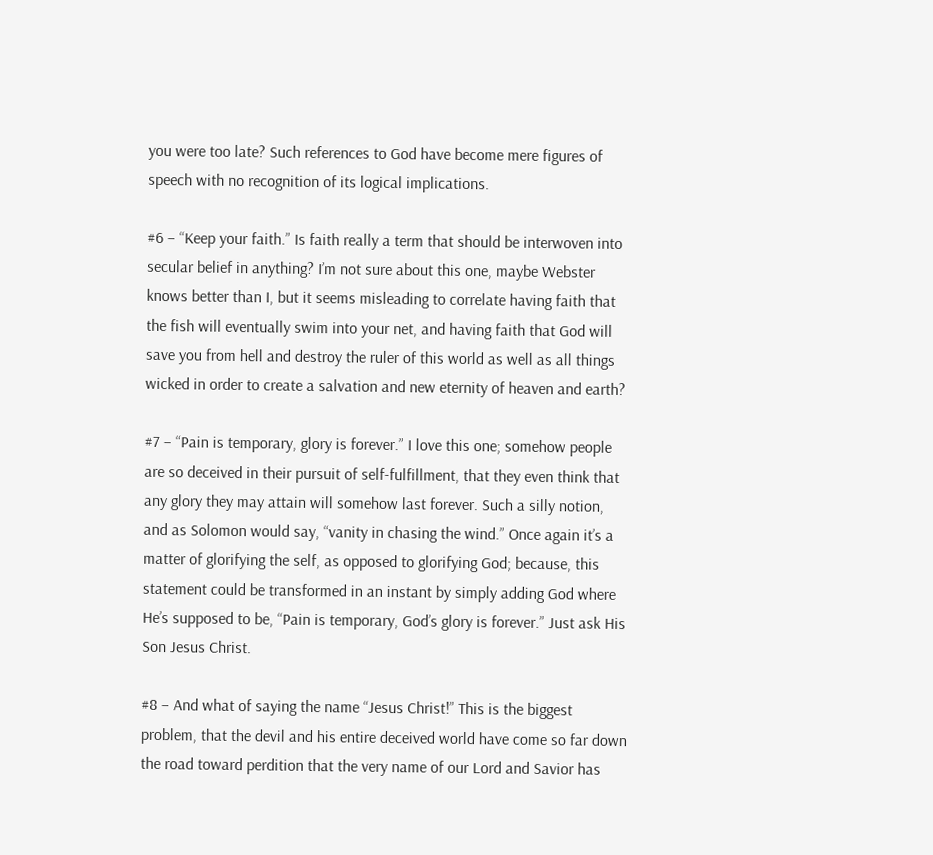you were too late? Such references to God have become mere figures of speech with no recognition of its logical implications.

#6 – “Keep your faith.” Is faith really a term that should be interwoven into secular belief in anything? I’m not sure about this one, maybe Webster knows better than I, but it seems misleading to correlate having faith that the fish will eventually swim into your net, and having faith that God will save you from hell and destroy the ruler of this world as well as all things wicked in order to create a salvation and new eternity of heaven and earth?

#7 – “Pain is temporary, glory is forever.” I love this one; somehow people are so deceived in their pursuit of self-fulfillment, that they even think that any glory they may attain will somehow last forever. Such a silly notion, and as Solomon would say, “vanity in chasing the wind.” Once again it’s a matter of glorifying the self, as opposed to glorifying God; because, this statement could be transformed in an instant by simply adding God where He’s supposed to be, “Pain is temporary, God’s glory is forever.” Just ask His Son Jesus Christ.

#8 – And what of saying the name “Jesus Christ!” This is the biggest problem, that the devil and his entire deceived world have come so far down the road toward perdition that the very name of our Lord and Savior has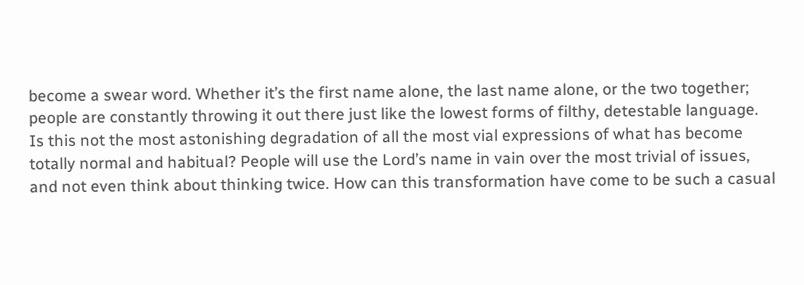become a swear word. Whether it’s the first name alone, the last name alone, or the two together; people are constantly throwing it out there just like the lowest forms of filthy, detestable language. Is this not the most astonishing degradation of all the most vial expressions of what has become totally normal and habitual? People will use the Lord’s name in vain over the most trivial of issues, and not even think about thinking twice. How can this transformation have come to be such a casual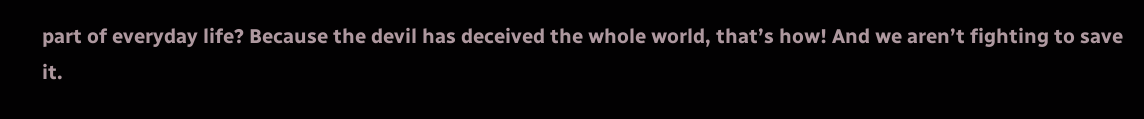part of everyday life? Because the devil has deceived the whole world, that’s how! And we aren’t fighting to save it.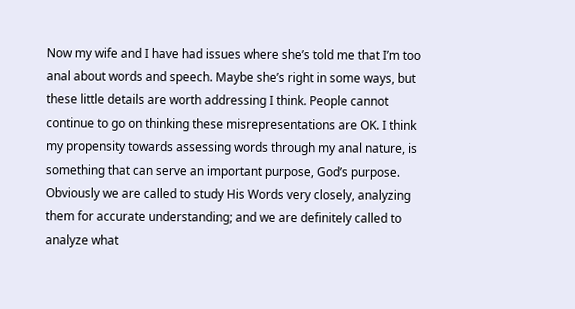Now my wife and I have had issues where she’s told me that I’m too anal about words and speech. Maybe she’s right in some ways, but these little details are worth addressing I think. People cannot continue to go on thinking these misrepresentations are OK. I think my propensity towards assessing words through my anal nature, is something that can serve an important purpose, God’s purpose. Obviously we are called to study His Words very closely, analyzing them for accurate understanding; and we are definitely called to analyze what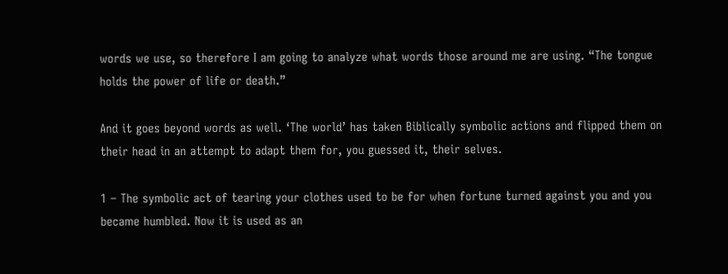words we use, so therefore I am going to analyze what words those around me are using. “The tongue holds the power of life or death.”

And it goes beyond words as well. ‘The world’ has taken Biblically symbolic actions and flipped them on their head in an attempt to adapt them for, you guessed it, their selves.

1 – The symbolic act of tearing your clothes used to be for when fortune turned against you and you became humbled. Now it is used as an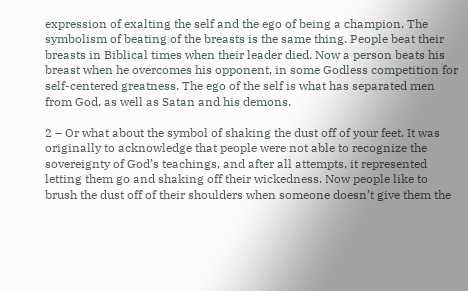expression of exalting the self and the ego of being a champion. The symbolism of beating of the breasts is the same thing. People beat their breasts in Biblical times when their leader died. Now a person beats his breast when he overcomes his opponent, in some Godless competition for self-centered greatness. The ego of the self is what has separated men from God, as well as Satan and his demons.

2 – Or what about the symbol of shaking the dust off of your feet. It was originally to acknowledge that people were not able to recognize the sovereignty of God’s teachings, and after all attempts, it represented letting them go and shaking off their wickedness. Now people like to brush the dust off of their shoulders when someone doesn’t give them the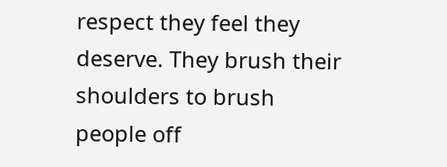respect they feel they deserve. They brush their shoulders to brush people off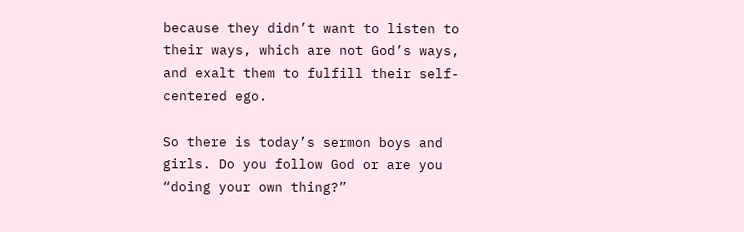because they didn’t want to listen to their ways, which are not God’s ways, and exalt them to fulfill their self-centered ego.

So there is today’s sermon boys and girls. Do you follow God or are you “doing your own thing?”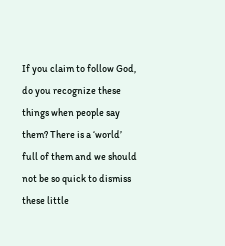If you claim to follow God, do you recognize these things when people say them? There is a ‘world’ full of them and we should not be so quick to dismiss these little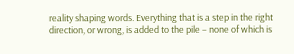reality shaping words. Everything that is a step in the right direction, or wrong, is added to the pile – none of which is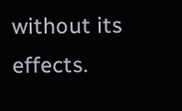without its effects.